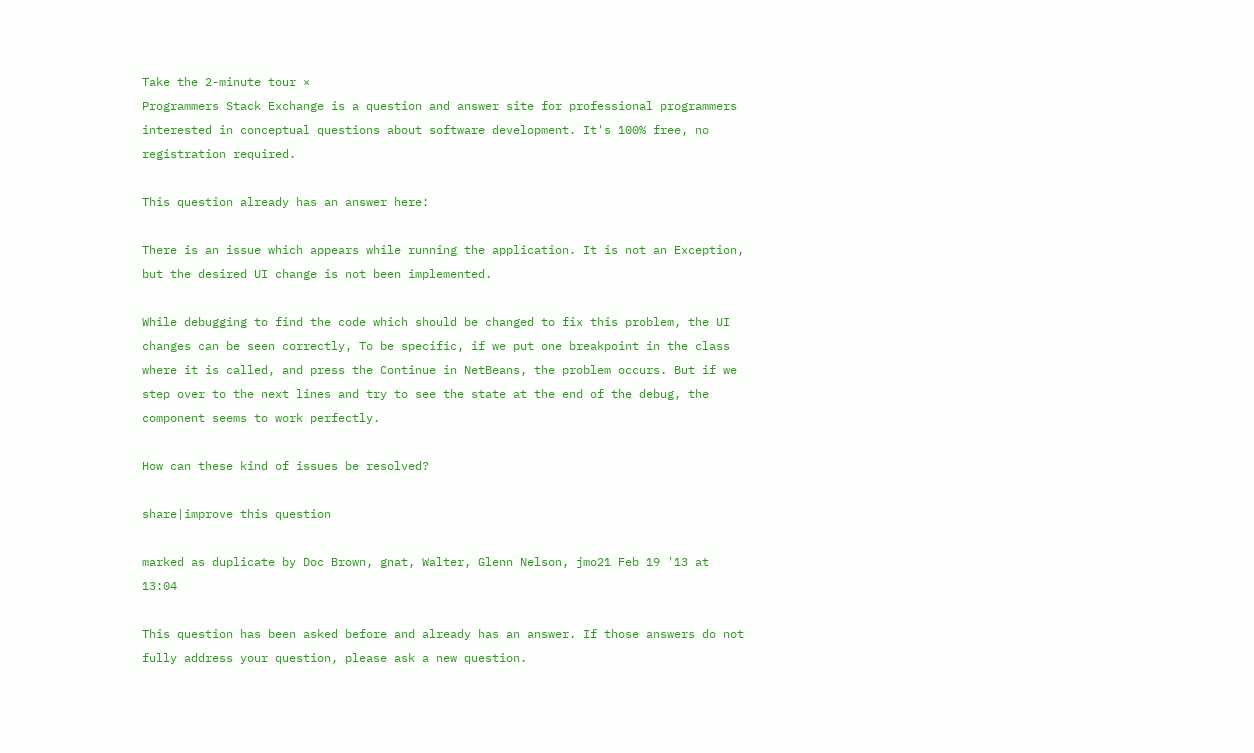Take the 2-minute tour ×
Programmers Stack Exchange is a question and answer site for professional programmers interested in conceptual questions about software development. It's 100% free, no registration required.

This question already has an answer here:

There is an issue which appears while running the application. It is not an Exception, but the desired UI change is not been implemented.

While debugging to find the code which should be changed to fix this problem, the UI changes can be seen correctly, To be specific, if we put one breakpoint in the class where it is called, and press the Continue in NetBeans, the problem occurs. But if we step over to the next lines and try to see the state at the end of the debug, the component seems to work perfectly.

How can these kind of issues be resolved?

share|improve this question

marked as duplicate by Doc Brown, gnat, Walter, Glenn Nelson, jmo21 Feb 19 '13 at 13:04

This question has been asked before and already has an answer. If those answers do not fully address your question, please ask a new question.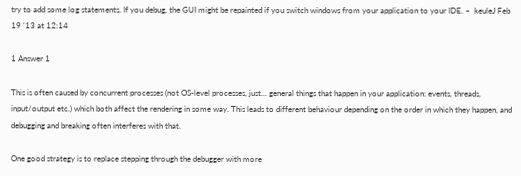try to add some log statements. If you debug, the GUI might be repainted if you switch windows from your application to your IDE. –  keuleJ Feb 19 '13 at 12:14

1 Answer 1

This is often caused by concurrent processes (not OS-level processes, just... general things that happen in your application: events, threads, input/output etc.) which both affect the rendering in some way. This leads to different behaviour depending on the order in which they happen, and debugging and breaking often interferes with that.

One good strategy is to replace stepping through the debugger with more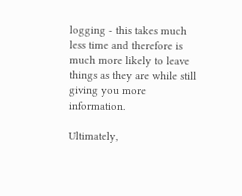logging - this takes much less time and therefore is much more likely to leave things as they are while still giving you more information.

Ultimately,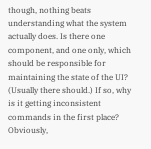though, nothing beats understanding what the system actually does. Is there one component, and one only, which should be responsible for maintaining the state of the UI? (Usually there should.) If so, why is it getting inconsistent commands in the first place? Obviously,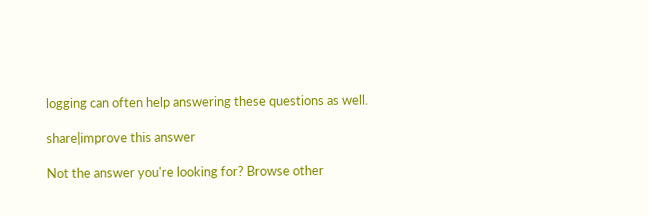logging can often help answering these questions as well.

share|improve this answer

Not the answer you're looking for? Browse other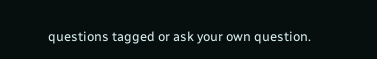questions tagged or ask your own question.